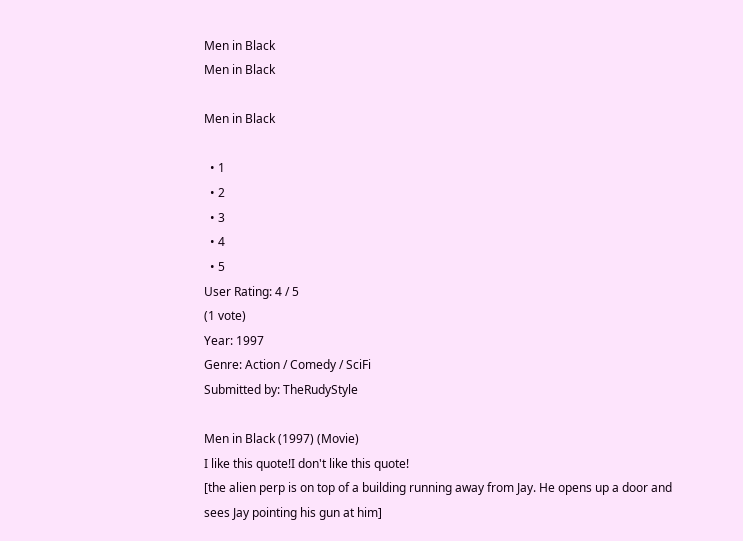Men in Black
Men in Black

Men in Black

  • 1
  • 2
  • 3
  • 4
  • 5
User Rating: 4 / 5
(1 vote)
Year: 1997
Genre: Action / Comedy / SciFi
Submitted by: TheRudyStyle

Men in Black (1997) (Movie)
I like this quote!I don't like this quote!
[the alien perp is on top of a building running away from Jay. He opens up a door and sees Jay pointing his gun at him]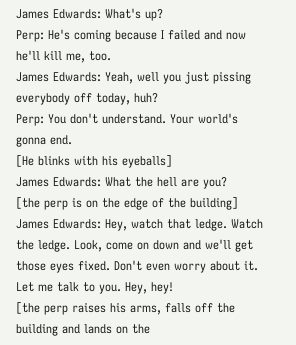James Edwards: What's up?
Perp: He's coming because I failed and now he'll kill me, too.
James Edwards: Yeah, well you just pissing everybody off today, huh?
Perp: You don't understand. Your world's gonna end.
[He blinks with his eyeballs]
James Edwards: What the hell are you?
[the perp is on the edge of the building]
James Edwards: Hey, watch that ledge. Watch the ledge. Look, come on down and we'll get those eyes fixed. Don't even worry about it. Let me talk to you. Hey, hey!
[the perp raises his arms, falls off the building and lands on the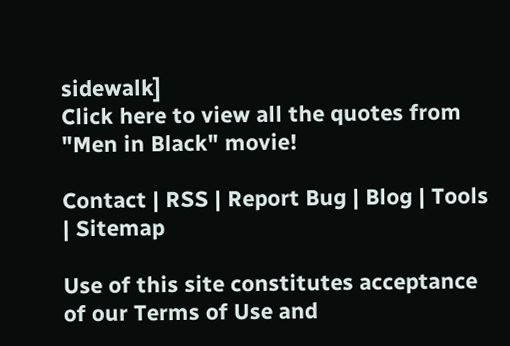sidewalk]
Click here to view all the quotes from "Men in Black" movie!

Contact | RSS | Report Bug | Blog | Tools | Sitemap

Use of this site constitutes acceptance of our Terms of Use and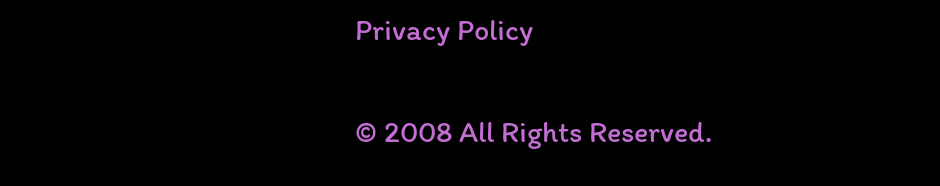Privacy Policy

© 2008 All Rights Reserved.